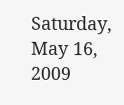Saturday, May 16, 2009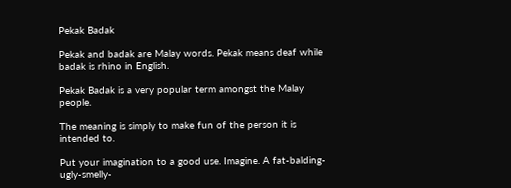Pekak Badak

Pekak and badak are Malay words. Pekak means deaf while badak is rhino in English.

Pekak Badak is a very popular term amongst the Malay people.

The meaning is simply to make fun of the person it is intended to.

Put your imagination to a good use. Imagine. A fat-balding-ugly-smelly-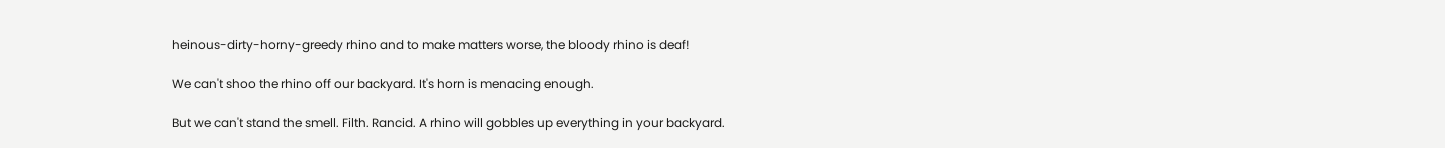heinous-dirty-horny-greedy rhino and to make matters worse, the bloody rhino is deaf!

We can't shoo the rhino off our backyard. It's horn is menacing enough.

But we can't stand the smell. Filth. Rancid. A rhino will gobbles up everything in your backyard.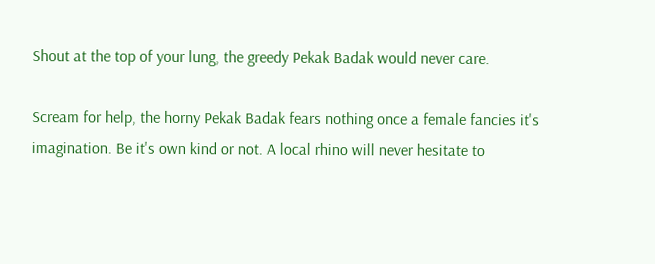Shout at the top of your lung, the greedy Pekak Badak would never care.

Scream for help, the horny Pekak Badak fears nothing once a female fancies it's imagination. Be it's own kind or not. A local rhino will never hesitate to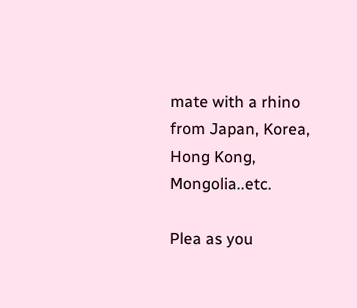mate with a rhino from Japan, Korea, Hong Kong, Mongolia..etc.

Plea as you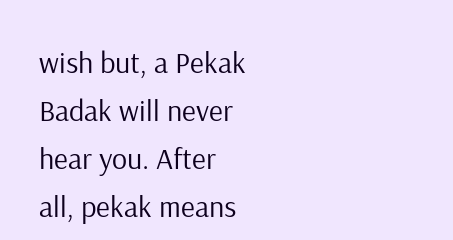wish but, a Pekak Badak will never hear you. After all, pekak means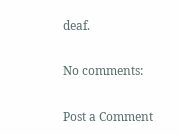deaf.

No comments:

Post a Comment